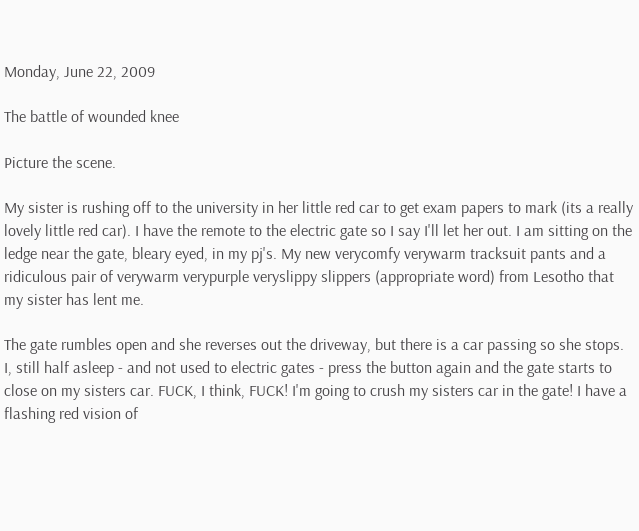Monday, June 22, 2009

The battle of wounded knee

Picture the scene.

My sister is rushing off to the university in her little red car to get exam papers to mark (its a really lovely little red car). I have the remote to the electric gate so I say I'll let her out. I am sitting on the ledge near the gate, bleary eyed, in my pj's. My new verycomfy verywarm tracksuit pants and a ridiculous pair of verywarm verypurple veryslippy slippers (appropriate word) from Lesotho that my sister has lent me.

The gate rumbles open and she reverses out the driveway, but there is a car passing so she stops. I, still half asleep - and not used to electric gates - press the button again and the gate starts to close on my sisters car. FUCK, I think, FUCK! I'm going to crush my sisters car in the gate! I have a flashing red vision of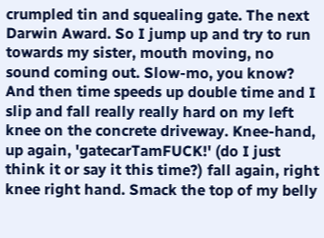crumpled tin and squealing gate. The next Darwin Award. So I jump up and try to run towards my sister, mouth moving, no sound coming out. Slow-mo, you know? And then time speeds up double time and I slip and fall really really hard on my left knee on the concrete driveway. Knee-hand, up again, 'gatecarTamFUCK!' (do I just think it or say it this time?) fall again, right knee right hand. Smack the top of my belly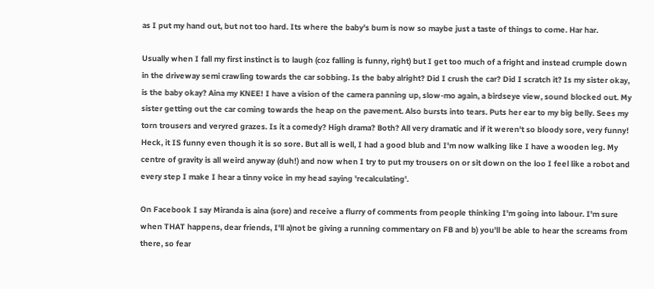as I put my hand out, but not too hard. Its where the baby's bum is now so maybe just a taste of things to come. Har har.

Usually when I fall my first instinct is to laugh (coz falling is funny, right) but I get too much of a fright and instead crumple down in the driveway semi crawling towards the car sobbing. Is the baby alright? Did I crush the car? Did I scratch it? Is my sister okay, is the baby okay? Aina my KNEE! I have a vision of the camera panning up, slow-mo again, a birdseye view, sound blocked out. My sister getting out the car coming towards the heap on the pavement. Also bursts into tears. Puts her ear to my big belly. Sees my torn trousers and veryred grazes. Is it a comedy? High drama? Both? All very dramatic and if it weren't so bloody sore, very funny! Heck, it IS funny even though it is so sore. But all is well, I had a good blub and I'm now walking like I have a wooden leg. My centre of gravity is all weird anyway (duh!) and now when I try to put my trousers on or sit down on the loo I feel like a robot and every step I make I hear a tinny voice in my head saying 'recalculating'.

On Facebook I say Miranda is aina (sore) and receive a flurry of comments from people thinking I'm going into labour. I'm sure when THAT happens, dear friends, I'll a)not be giving a running commentary on FB and b) you'll be able to hear the screams from there, so fear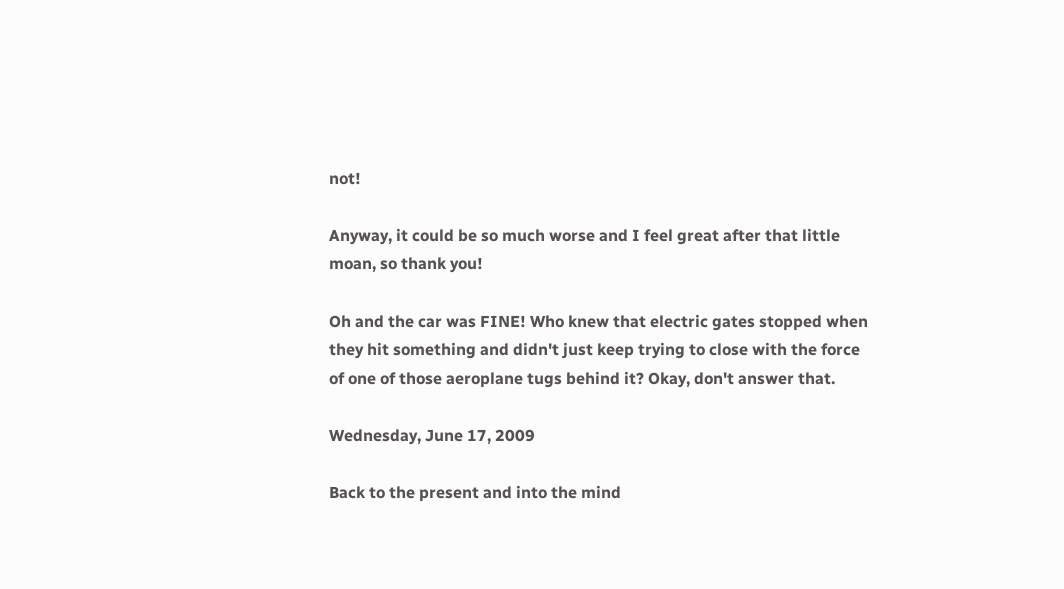not!

Anyway, it could be so much worse and I feel great after that little moan, so thank you!

Oh and the car was FINE! Who knew that electric gates stopped when they hit something and didn't just keep trying to close with the force of one of those aeroplane tugs behind it? Okay, don't answer that.

Wednesday, June 17, 2009

Back to the present and into the mind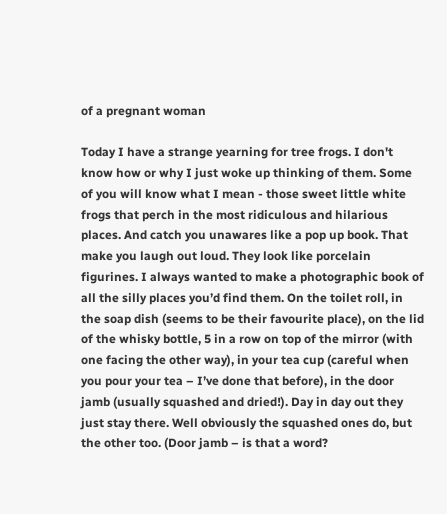of a pregnant woman

Today I have a strange yearning for tree frogs. I don't know how or why I just woke up thinking of them. Some of you will know what I mean - those sweet little white frogs that perch in the most ridiculous and hilarious places. And catch you unawares like a pop up book. That make you laugh out loud. They look like porcelain figurines. I always wanted to make a photographic book of all the silly places you’d find them. On the toilet roll, in the soap dish (seems to be their favourite place), on the lid of the whisky bottle, 5 in a row on top of the mirror (with one facing the other way), in your tea cup (careful when you pour your tea – I’ve done that before), in the door jamb (usually squashed and dried!). Day in day out they just stay there. Well obviously the squashed ones do, but the other too. (Door jamb – is that a word?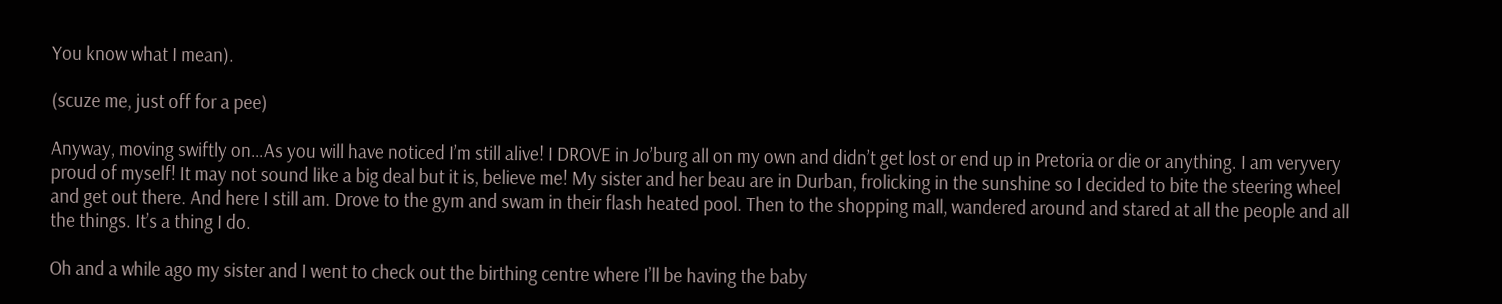You know what I mean).

(scuze me, just off for a pee)

Anyway, moving swiftly on…As you will have noticed I’m still alive! I DROVE in Jo’burg all on my own and didn’t get lost or end up in Pretoria or die or anything. I am veryvery proud of myself! It may not sound like a big deal but it is, believe me! My sister and her beau are in Durban, frolicking in the sunshine so I decided to bite the steering wheel and get out there. And here I still am. Drove to the gym and swam in their flash heated pool. Then to the shopping mall, wandered around and stared at all the people and all the things. It’s a thing I do.

Oh and a while ago my sister and I went to check out the birthing centre where I’ll be having the baby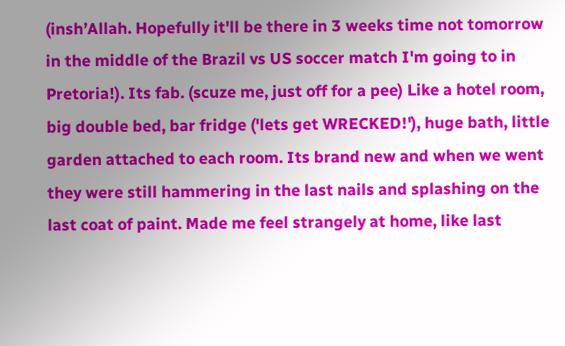(insh’Allah. Hopefully it'll be there in 3 weeks time not tomorrow in the middle of the Brazil vs US soccer match I'm going to in Pretoria!). Its fab. (scuze me, just off for a pee) Like a hotel room, big double bed, bar fridge ('lets get WRECKED!'), huge bath, little garden attached to each room. Its brand new and when we went they were still hammering in the last nails and splashing on the last coat of paint. Made me feel strangely at home, like last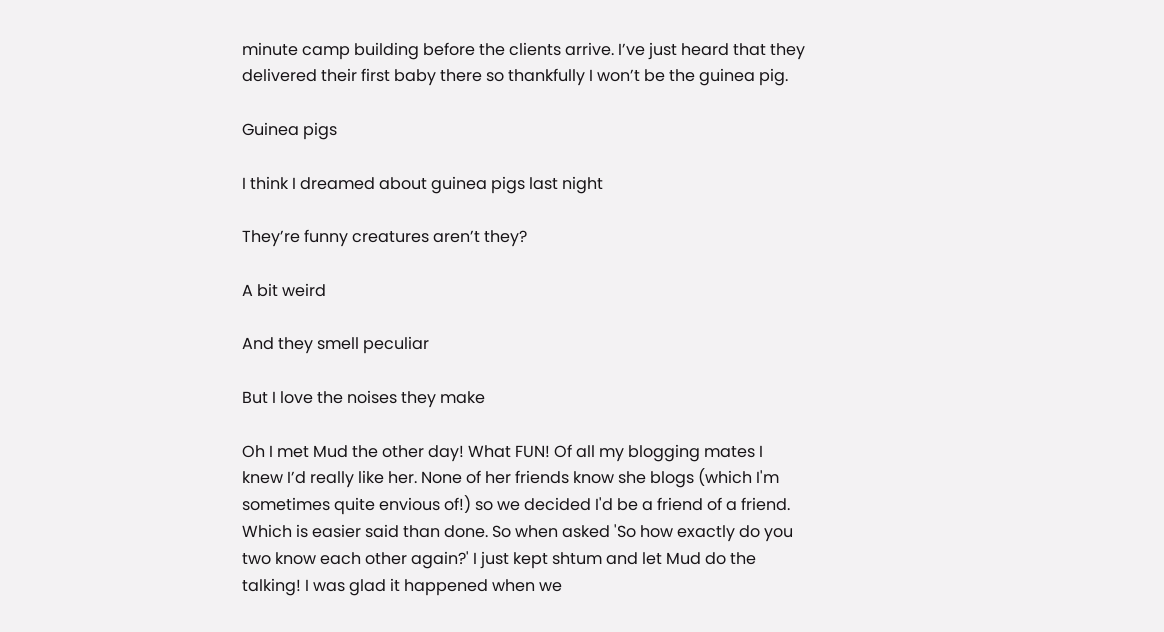minute camp building before the clients arrive. I’ve just heard that they delivered their first baby there so thankfully I won’t be the guinea pig.

Guinea pigs

I think I dreamed about guinea pigs last night

They’re funny creatures aren’t they?

A bit weird

And they smell peculiar

But I love the noises they make

Oh I met Mud the other day! What FUN! Of all my blogging mates I knew I’d really like her. None of her friends know she blogs (which I'm sometimes quite envious of!) so we decided I'd be a friend of a friend. Which is easier said than done. So when asked 'So how exactly do you two know each other again?' I just kept shtum and let Mud do the talking! I was glad it happened when we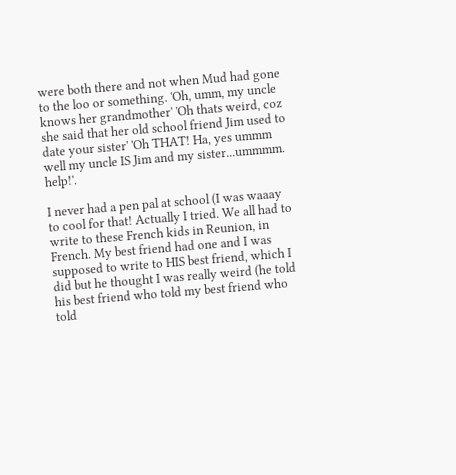were both there and not when Mud had gone to the loo or something. 'Oh, umm, my uncle knows her grandmother' 'Oh thats weird, coz she said that her old school friend Jim used to date your sister' 'Oh THAT! Ha, yes ummm well my uncle IS Jim and my sister...ummmm. help!'.

I never had a pen pal at school (I was waaay to cool for that! Actually I tried. We all had to write to these French kids in Reunion, in French. My best friend had one and I was supposed to write to HIS best friend, which I did but he thought I was really weird (he told his best friend who told my best friend who told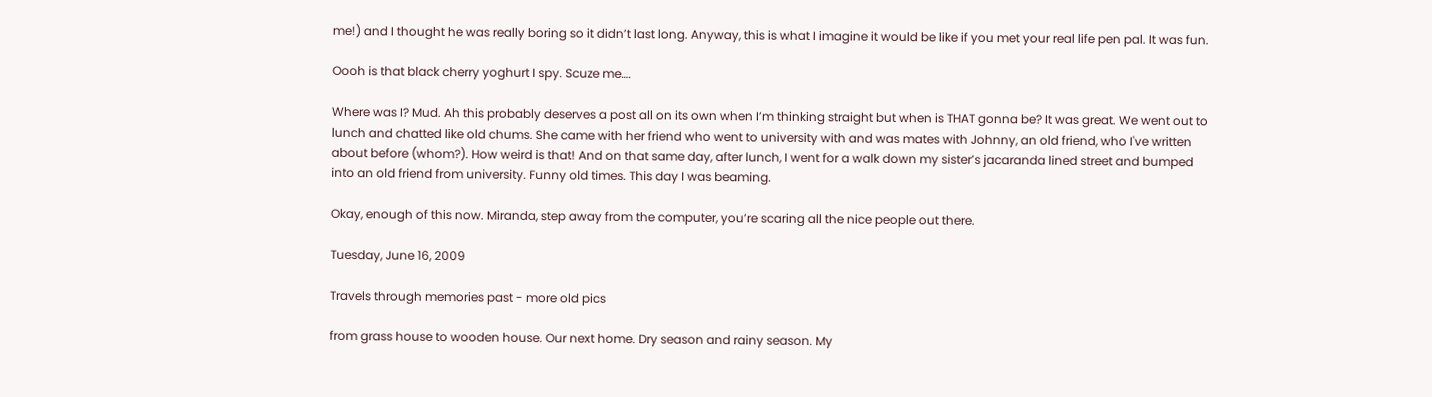me!) and I thought he was really boring so it didn’t last long. Anyway, this is what I imagine it would be like if you met your real life pen pal. It was fun.

Oooh is that black cherry yoghurt I spy. Scuze me….

Where was I? Mud. Ah this probably deserves a post all on its own when I’m thinking straight but when is THAT gonna be? It was great. We went out to lunch and chatted like old chums. She came with her friend who went to university with and was mates with Johnny, an old friend, who I've written about before (whom?). How weird is that! And on that same day, after lunch, I went for a walk down my sister’s jacaranda lined street and bumped into an old friend from university. Funny old times. This day I was beaming.

Okay, enough of this now. Miranda, step away from the computer, you’re scaring all the nice people out there.

Tuesday, June 16, 2009

Travels through memories past - more old pics

from grass house to wooden house. Our next home. Dry season and rainy season. My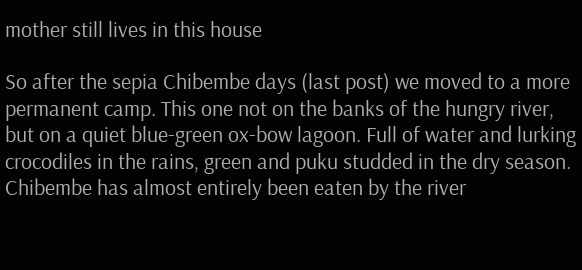mother still lives in this house

So after the sepia Chibembe days (last post) we moved to a more permanent camp. This one not on the banks of the hungry river, but on a quiet blue-green ox-bow lagoon. Full of water and lurking crocodiles in the rains, green and puku studded in the dry season. Chibembe has almost entirely been eaten by the river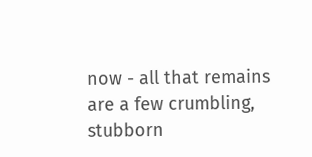now - all that remains are a few crumbling, stubborn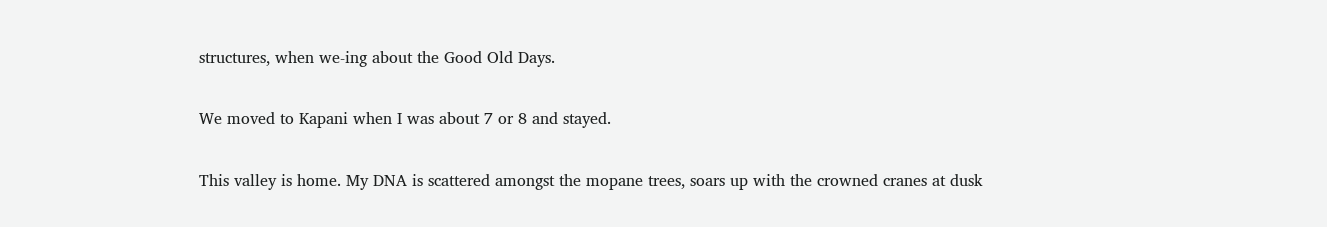structures, when we-ing about the Good Old Days.

We moved to Kapani when I was about 7 or 8 and stayed.

This valley is home. My DNA is scattered amongst the mopane trees, soars up with the crowned cranes at dusk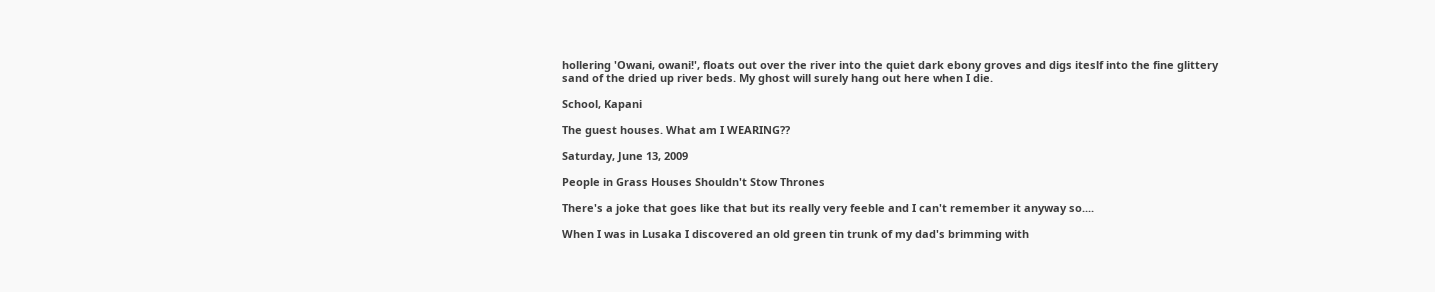hollering 'Owani, owani!', floats out over the river into the quiet dark ebony groves and digs iteslf into the fine glittery sand of the dried up river beds. My ghost will surely hang out here when I die.

School, Kapani

The guest houses. What am I WEARING??

Saturday, June 13, 2009

People in Grass Houses Shouldn't Stow Thrones

There's a joke that goes like that but its really very feeble and I can't remember it anyway so....

When I was in Lusaka I discovered an old green tin trunk of my dad's brimming with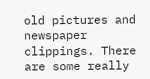old pictures and newspaper clippings. There are some really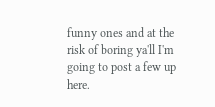funny ones and at the risk of boring ya'll I'm going to post a few up here.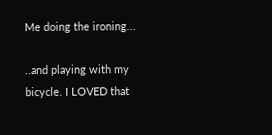Me doing the ironing...

..and playing with my bicycle. I LOVED that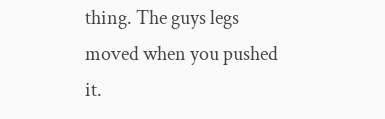thing. The guys legs moved when you pushed it.